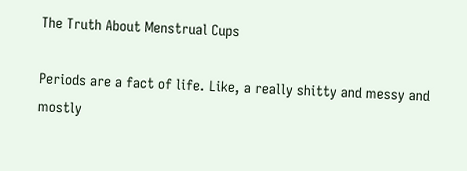The Truth About Menstrual Cups

Periods are a fact of life. Like, a really shitty and messy and mostly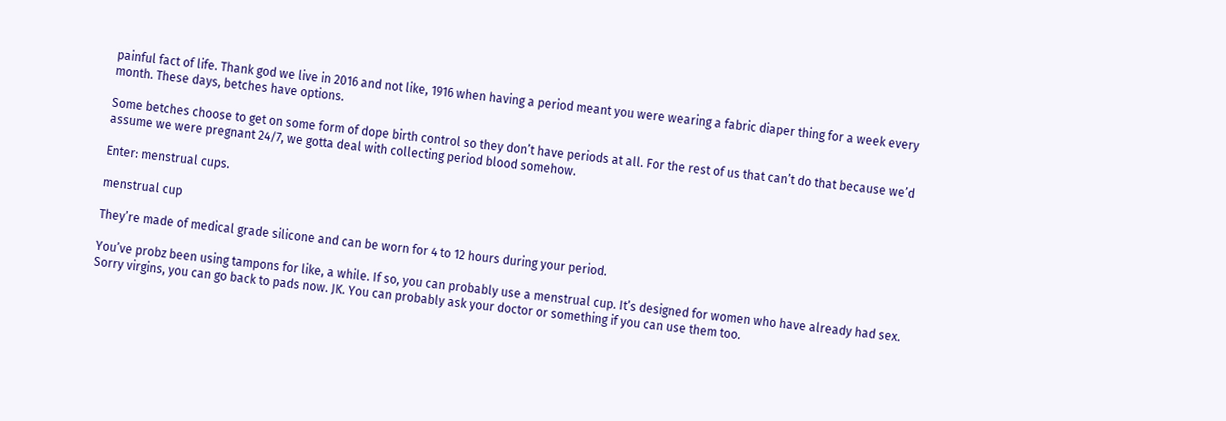painful fact of life. Thank god we live in 2016 and not like, 1916 when having a period meant you were wearing a fabric diaper thing for a week every month. These days, betches have options.

Some betches choose to get on some form of dope birth control so they don’t have periods at all. For the rest of us that can’t do that because we’d assume we were pregnant 24/7, we gotta deal with collecting period blood somehow.

Enter: menstrual cups.

menstrual cup

They’re made of medical grade silicone and can be worn for 4 to 12 hours during your period.

You’ve probz been using tampons for like, a while. If so, you can probably use a menstrual cup. It’s designed for women who have already had sex. Sorry virgins, you can go back to pads now. JK. You can probably ask your doctor or something if you can use them too.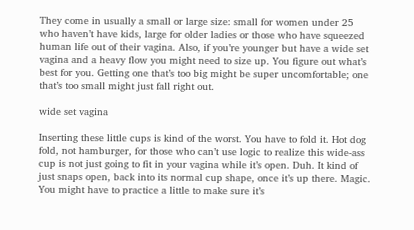They come in usually a small or large size: small for women under 25 who haven’t have kids, large for older ladies or those who have squeezed human life out of their vagina. Also, if you’re younger but have a wide set vagina and a heavy flow you might need to size up. You figure out what’s best for you. Getting one that’s too big might be super uncomfortable; one that’s too small might just fall right out.

wide set vagina

Inserting these little cups is kind of the worst. You have to fold it. Hot dog fold, not hamburger, for those who can’t use logic to realize this wide-ass cup is not just going to fit in your vagina while it’s open. Duh. It kind of just snaps open, back into its normal cup shape, once it’s up there. Magic. You might have to practice a little to make sure it’s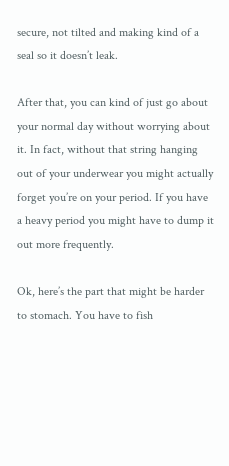secure, not tilted and making kind of a seal so it doesn’t leak.

After that, you can kind of just go about your normal day without worrying about it. In fact, without that string hanging out of your underwear you might actually forget you’re on your period. If you have a heavy period you might have to dump it out more frequently.

Ok, here’s the part that might be harder to stomach. You have to fish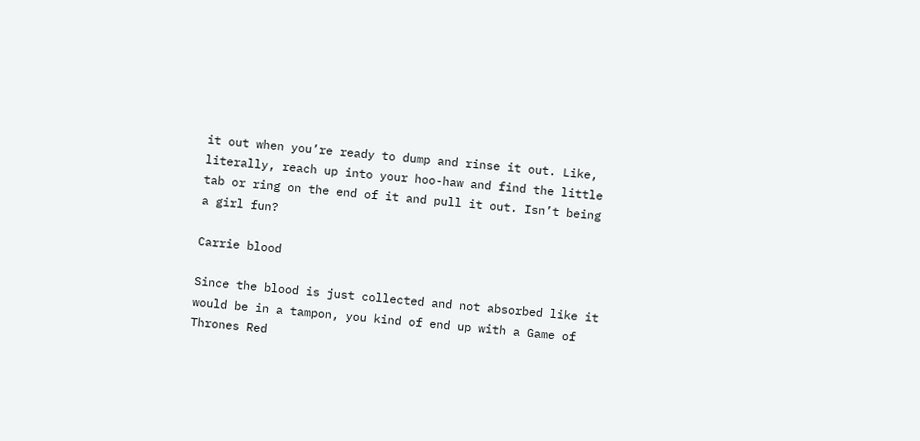it out when you’re ready to dump and rinse it out. Like, literally, reach up into your hoo-haw and find the little tab or ring on the end of it and pull it out. Isn’t being a girl fun?

Carrie blood

Since the blood is just collected and not absorbed like it would be in a tampon, you kind of end up with a Game of Thrones Red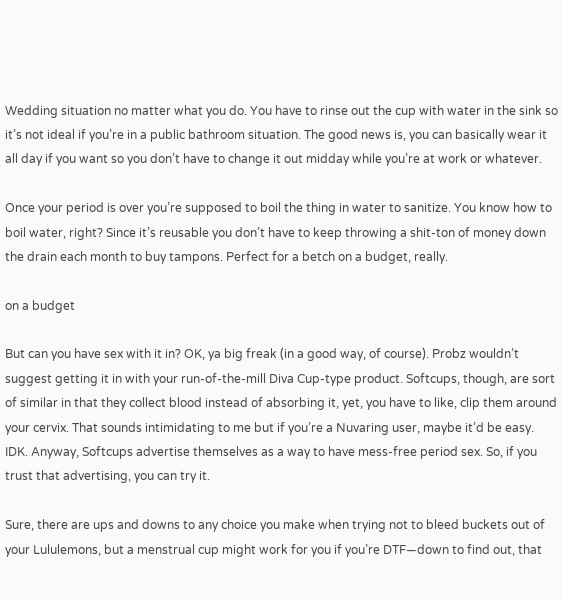Wedding situation no matter what you do. You have to rinse out the cup with water in the sink so it’s not ideal if you’re in a public bathroom situation. The good news is, you can basically wear it all day if you want so you don’t have to change it out midday while you’re at work or whatever.

Once your period is over you’re supposed to boil the thing in water to sanitize. You know how to boil water, right? Since it’s reusable you don’t have to keep throwing a shit-ton of money down the drain each month to buy tampons. Perfect for a betch on a budget, really.

on a budget

But can you have sex with it in? OK, ya big freak (in a good way, of course). Probz wouldn’t suggest getting it in with your run-of-the-mill Diva Cup-type product. Softcups, though, are sort of similar in that they collect blood instead of absorbing it, yet, you have to like, clip them around your cervix. That sounds intimidating to me but if you’re a Nuvaring user, maybe it’d be easy. IDK. Anyway, Softcups advertise themselves as a way to have mess-free period sex. So, if you trust that advertising, you can try it.

Sure, there are ups and downs to any choice you make when trying not to bleed buckets out of your Lululemons, but a menstrual cup might work for you if you’re DTF—down to find out, that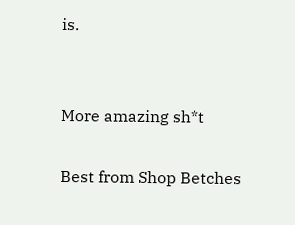is.


More amazing sh*t

Best from Shop Betches